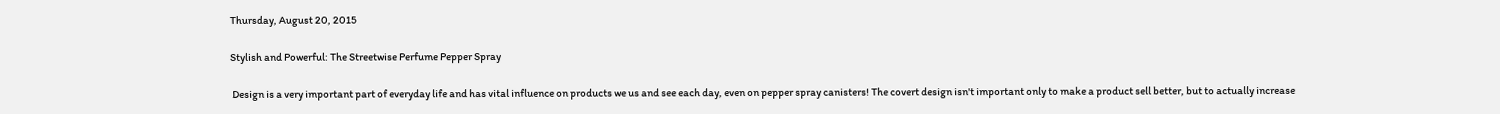Thursday, August 20, 2015

Stylish and Powerful: The Streetwise Perfume Pepper Spray

 Design is a very important part of everyday life and has vital influence on products we us and see each day, even on pepper spray canisters! The covert design isn't important only to make a product sell better, but to actually increase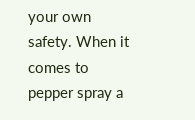your own safety. When it comes to pepper spray a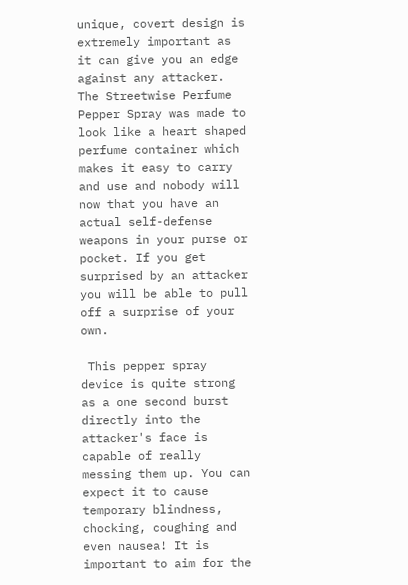unique, covert design is extremely important as it can give you an edge against any attacker. The Streetwise Perfume Pepper Spray was made to look like a heart shaped perfume container which makes it easy to carry and use and nobody will now that you have an actual self-defense weapons in your purse or pocket. If you get surprised by an attacker you will be able to pull off a surprise of your own.

 This pepper spray device is quite strong as a one second burst directly into the attacker's face is capable of really messing them up. You can expect it to cause temporary blindness, chocking, coughing and even nausea! It is important to aim for the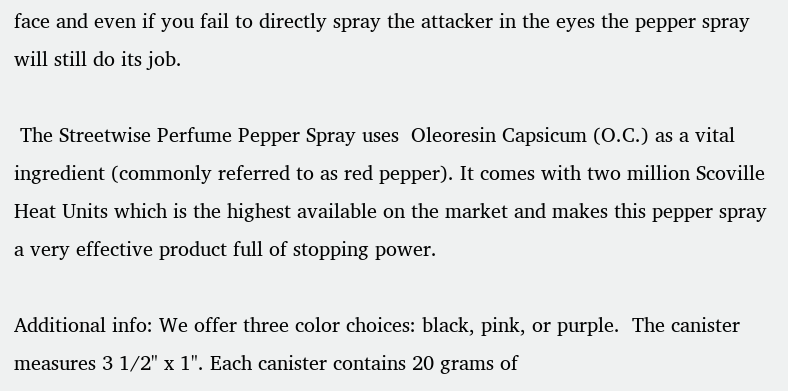face and even if you fail to directly spray the attacker in the eyes the pepper spray will still do its job.

 The Streetwise Perfume Pepper Spray uses  Oleoresin Capsicum (O.C.) as a vital ingredient (commonly referred to as red pepper). It comes with two million Scoville Heat Units which is the highest available on the market and makes this pepper spray a very effective product full of stopping power.

Additional info: We offer three color choices: black, pink, or purple.  The canister measures 3 1/2" x 1". Each canister contains 20 grams of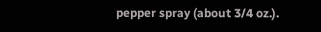pepper spray (about 3/4 oz.).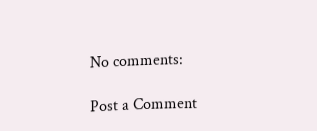No comments:

Post a Comment